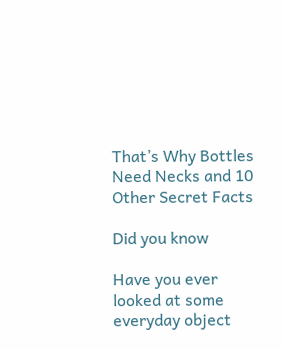That’s Why Bottles Need Necks and 10 Other Secret Facts

Did you know

Have you ever looked at some everyday object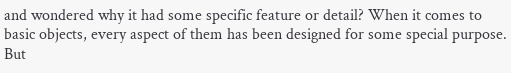and wondered why it had some specific feature or detail? When it comes to basic objects, every aspect of them has been designed for some special purpose. But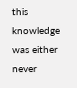this knowledge was either never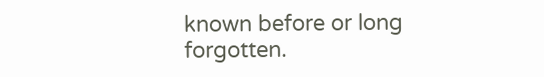known before or long forgotten.